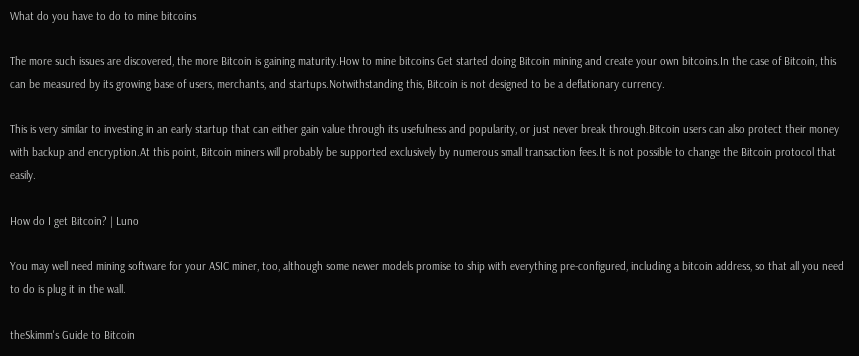What do you have to do to mine bitcoins

The more such issues are discovered, the more Bitcoin is gaining maturity.How to mine bitcoins Get started doing Bitcoin mining and create your own bitcoins.In the case of Bitcoin, this can be measured by its growing base of users, merchants, and startups.Notwithstanding this, Bitcoin is not designed to be a deflationary currency.

This is very similar to investing in an early startup that can either gain value through its usefulness and popularity, or just never break through.Bitcoin users can also protect their money with backup and encryption.At this point, Bitcoin miners will probably be supported exclusively by numerous small transaction fees.It is not possible to change the Bitcoin protocol that easily.

How do I get Bitcoin? | Luno

You may well need mining software for your ASIC miner, too, although some newer models promise to ship with everything pre-configured, including a bitcoin address, so that all you need to do is plug it in the wall.

theSkimm's Guide to Bitcoin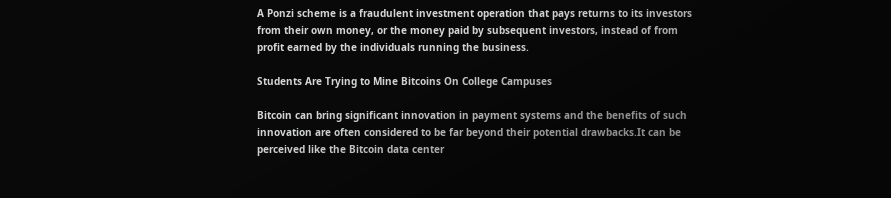A Ponzi scheme is a fraudulent investment operation that pays returns to its investors from their own money, or the money paid by subsequent investors, instead of from profit earned by the individuals running the business.

Students Are Trying to Mine Bitcoins On College Campuses

Bitcoin can bring significant innovation in payment systems and the benefits of such innovation are often considered to be far beyond their potential drawbacks.It can be perceived like the Bitcoin data center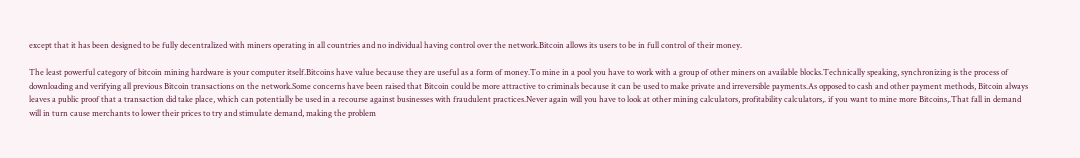except that it has been designed to be fully decentralized with miners operating in all countries and no individual having control over the network.Bitcoin allows its users to be in full control of their money.

The least powerful category of bitcoin mining hardware is your computer itself.Bitcoins have value because they are useful as a form of money.To mine in a pool you have to work with a group of other miners on available blocks.Technically speaking, synchronizing is the process of downloading and verifying all previous Bitcoin transactions on the network.Some concerns have been raised that Bitcoin could be more attractive to criminals because it can be used to make private and irreversible payments.As opposed to cash and other payment methods, Bitcoin always leaves a public proof that a transaction did take place, which can potentially be used in a recourse against businesses with fraudulent practices.Never again will you have to look at other mining calculators, profitability calculators,. if you want to mine more Bitcoins,.That fall in demand will in turn cause merchants to lower their prices to try and stimulate demand, making the problem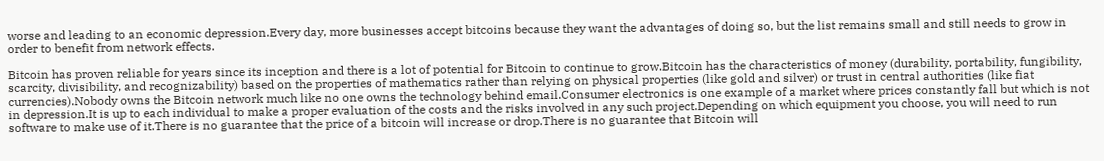worse and leading to an economic depression.Every day, more businesses accept bitcoins because they want the advantages of doing so, but the list remains small and still needs to grow in order to benefit from network effects.

Bitcoin has proven reliable for years since its inception and there is a lot of potential for Bitcoin to continue to grow.Bitcoin has the characteristics of money (durability, portability, fungibility, scarcity, divisibility, and recognizability) based on the properties of mathematics rather than relying on physical properties (like gold and silver) or trust in central authorities (like fiat currencies).Nobody owns the Bitcoin network much like no one owns the technology behind email.Consumer electronics is one example of a market where prices constantly fall but which is not in depression.It is up to each individual to make a proper evaluation of the costs and the risks involved in any such project.Depending on which equipment you choose, you will need to run software to make use of it.There is no guarantee that the price of a bitcoin will increase or drop.There is no guarantee that Bitcoin will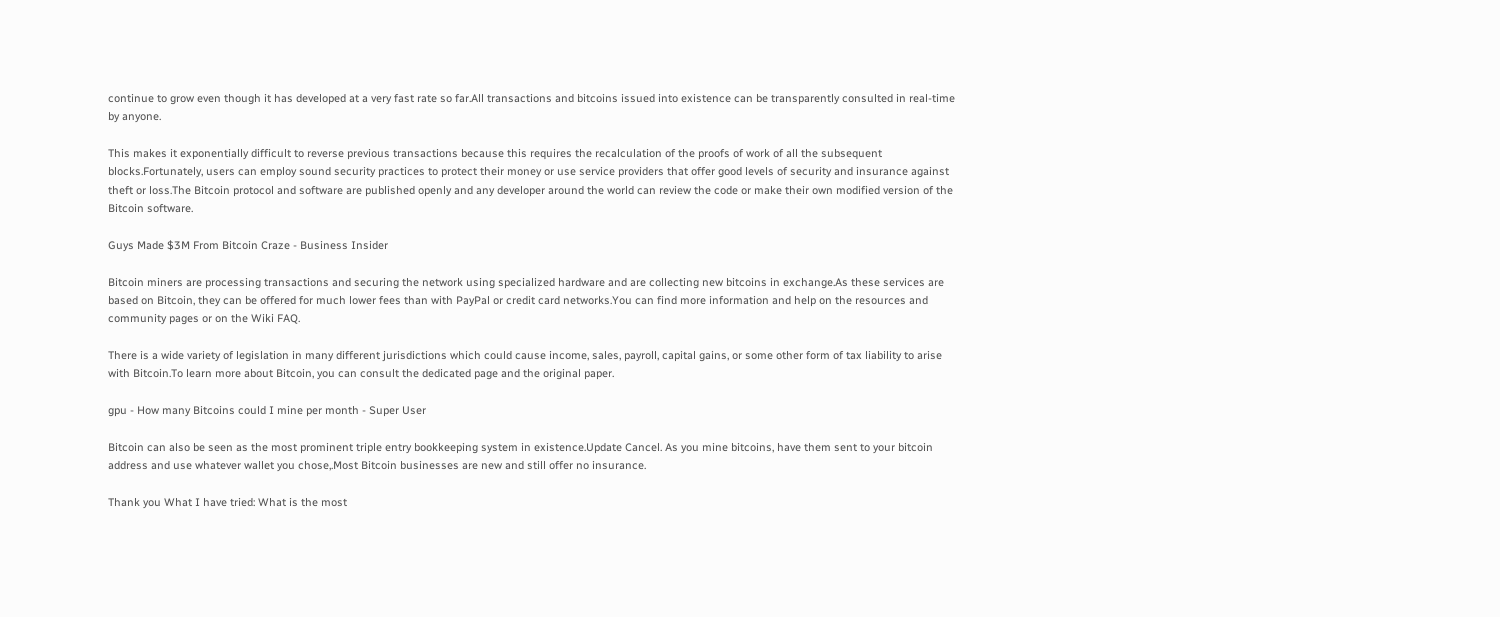continue to grow even though it has developed at a very fast rate so far.All transactions and bitcoins issued into existence can be transparently consulted in real-time by anyone.

This makes it exponentially difficult to reverse previous transactions because this requires the recalculation of the proofs of work of all the subsequent blocks.Fortunately, users can employ sound security practices to protect their money or use service providers that offer good levels of security and insurance against theft or loss.The Bitcoin protocol and software are published openly and any developer around the world can review the code or make their own modified version of the Bitcoin software.

Guys Made $3M From Bitcoin Craze - Business Insider

Bitcoin miners are processing transactions and securing the network using specialized hardware and are collecting new bitcoins in exchange.As these services are based on Bitcoin, they can be offered for much lower fees than with PayPal or credit card networks.You can find more information and help on the resources and community pages or on the Wiki FAQ.

There is a wide variety of legislation in many different jurisdictions which could cause income, sales, payroll, capital gains, or some other form of tax liability to arise with Bitcoin.To learn more about Bitcoin, you can consult the dedicated page and the original paper.

gpu - How many Bitcoins could I mine per month - Super User

Bitcoin can also be seen as the most prominent triple entry bookkeeping system in existence.Update Cancel. As you mine bitcoins, have them sent to your bitcoin address and use whatever wallet you chose,.Most Bitcoin businesses are new and still offer no insurance.

Thank you What I have tried: What is the most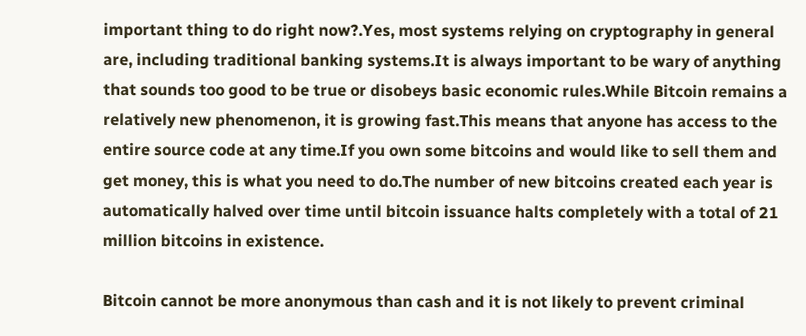important thing to do right now?.Yes, most systems relying on cryptography in general are, including traditional banking systems.It is always important to be wary of anything that sounds too good to be true or disobeys basic economic rules.While Bitcoin remains a relatively new phenomenon, it is growing fast.This means that anyone has access to the entire source code at any time.If you own some bitcoins and would like to sell them and get money, this is what you need to do.The number of new bitcoins created each year is automatically halved over time until bitcoin issuance halts completely with a total of 21 million bitcoins in existence.

Bitcoin cannot be more anonymous than cash and it is not likely to prevent criminal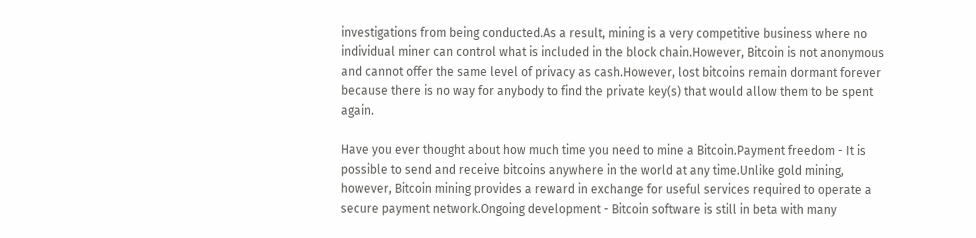investigations from being conducted.As a result, mining is a very competitive business where no individual miner can control what is included in the block chain.However, Bitcoin is not anonymous and cannot offer the same level of privacy as cash.However, lost bitcoins remain dormant forever because there is no way for anybody to find the private key(s) that would allow them to be spent again.

Have you ever thought about how much time you need to mine a Bitcoin.Payment freedom - It is possible to send and receive bitcoins anywhere in the world at any time.Unlike gold mining, however, Bitcoin mining provides a reward in exchange for useful services required to operate a secure payment network.Ongoing development - Bitcoin software is still in beta with many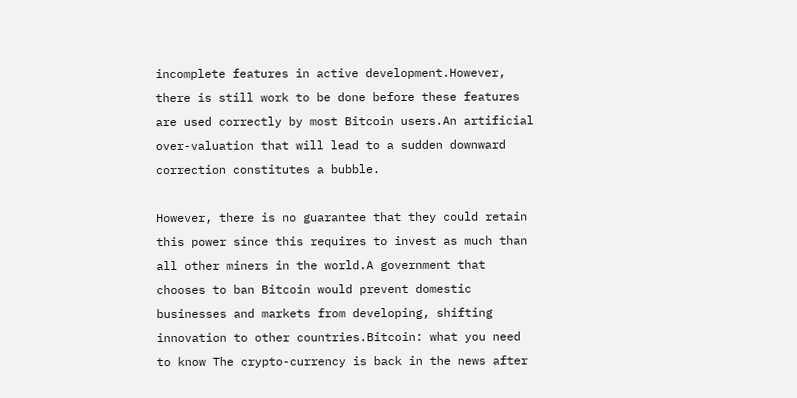incomplete features in active development.However, there is still work to be done before these features are used correctly by most Bitcoin users.An artificial over-valuation that will lead to a sudden downward correction constitutes a bubble.

However, there is no guarantee that they could retain this power since this requires to invest as much than all other miners in the world.A government that chooses to ban Bitcoin would prevent domestic businesses and markets from developing, shifting innovation to other countries.Bitcoin: what you need to know The crypto-currency is back in the news after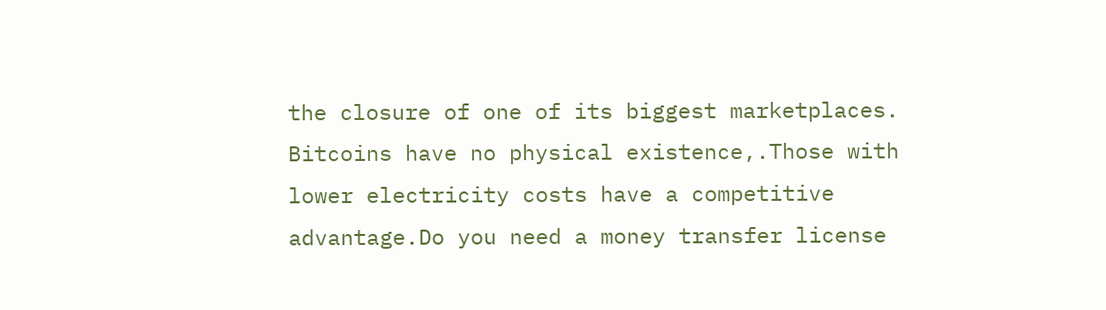the closure of one of its biggest marketplaces. Bitcoins have no physical existence,.Those with lower electricity costs have a competitive advantage.Do you need a money transfer license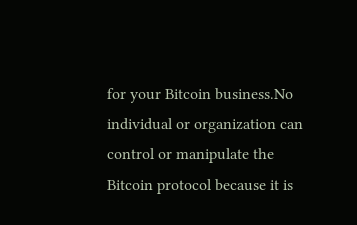for your Bitcoin business.No individual or organization can control or manipulate the Bitcoin protocol because it is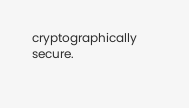cryptographically secure.